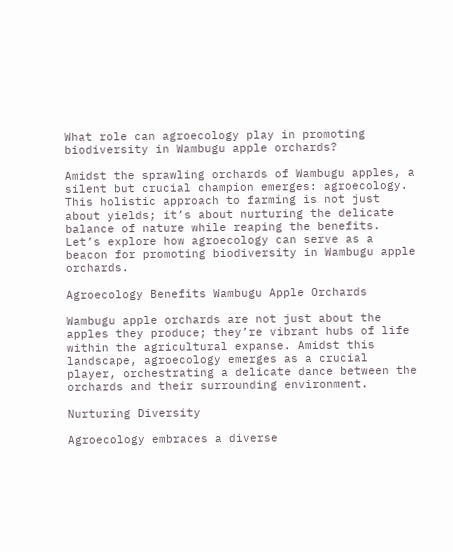What role can agroecology play in promoting biodiversity in Wambugu apple orchards?

Amidst the sprawling orchards of Wambugu apples, a silent but crucial champion emerges: agroecology. This holistic approach to farming is not just about yields; it’s about nurturing the delicate balance of nature while reaping the benefits. Let’s explore how agroecology can serve as a beacon for promoting biodiversity in Wambugu apple orchards.

Agroecology Benefits Wambugu Apple Orchards

Wambugu apple orchards are not just about the apples they produce; they’re vibrant hubs of life within the agricultural expanse. Amidst this landscape, agroecology emerges as a crucial player, orchestrating a delicate dance between the orchards and their surrounding environment.

Nurturing Diversity

Agroecology embraces a diverse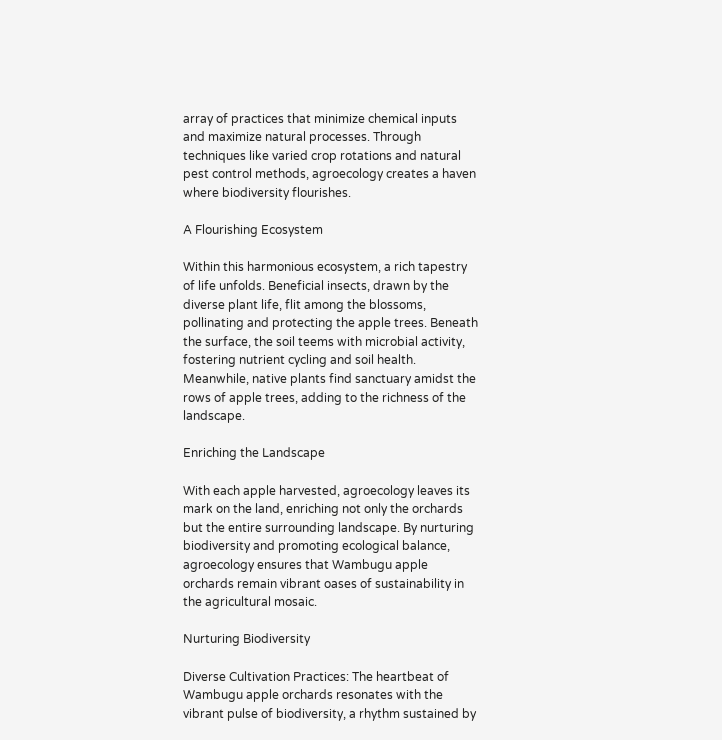array of practices that minimize chemical inputs and maximize natural processes. Through techniques like varied crop rotations and natural pest control methods, agroecology creates a haven where biodiversity flourishes.

A Flourishing Ecosystem

Within this harmonious ecosystem, a rich tapestry of life unfolds. Beneficial insects, drawn by the diverse plant life, flit among the blossoms, pollinating and protecting the apple trees. Beneath the surface, the soil teems with microbial activity, fostering nutrient cycling and soil health. Meanwhile, native plants find sanctuary amidst the rows of apple trees, adding to the richness of the landscape.

Enriching the Landscape

With each apple harvested, agroecology leaves its mark on the land, enriching not only the orchards but the entire surrounding landscape. By nurturing biodiversity and promoting ecological balance, agroecology ensures that Wambugu apple orchards remain vibrant oases of sustainability in the agricultural mosaic.

Nurturing Biodiversity

Diverse Cultivation Practices: The heartbeat of Wambugu apple orchards resonates with the vibrant pulse of biodiversity, a rhythm sustained by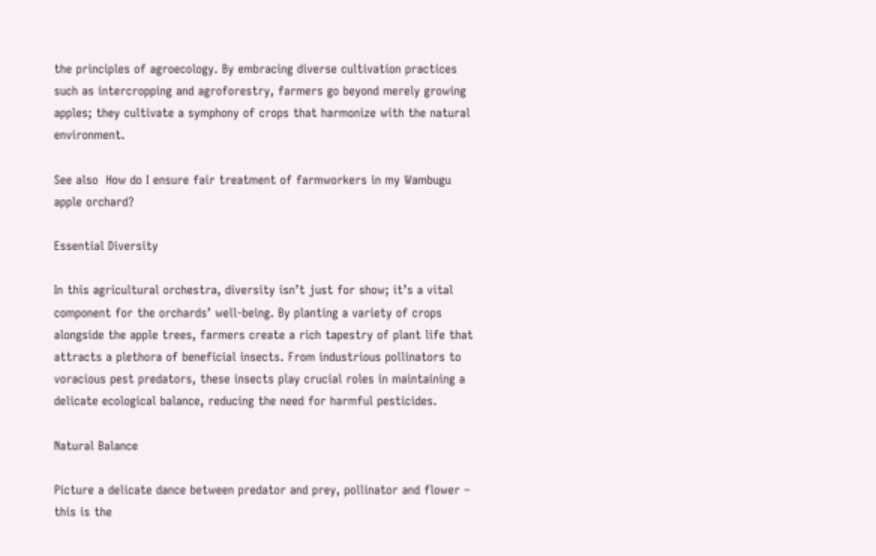the principles of agroecology. By embracing diverse cultivation practices such as intercropping and agroforestry, farmers go beyond merely growing apples; they cultivate a symphony of crops that harmonize with the natural environment.

See also  How do I ensure fair treatment of farmworkers in my Wambugu apple orchard?

Essential Diversity

In this agricultural orchestra, diversity isn’t just for show; it’s a vital component for the orchards’ well-being. By planting a variety of crops alongside the apple trees, farmers create a rich tapestry of plant life that attracts a plethora of beneficial insects. From industrious pollinators to voracious pest predators, these insects play crucial roles in maintaining a delicate ecological balance, reducing the need for harmful pesticides.

Natural Balance

Picture a delicate dance between predator and prey, pollinator and flower – this is the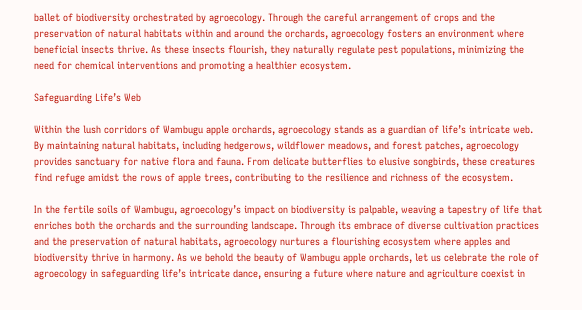ballet of biodiversity orchestrated by agroecology. Through the careful arrangement of crops and the preservation of natural habitats within and around the orchards, agroecology fosters an environment where beneficial insects thrive. As these insects flourish, they naturally regulate pest populations, minimizing the need for chemical interventions and promoting a healthier ecosystem.

Safeguarding Life’s Web

Within the lush corridors of Wambugu apple orchards, agroecology stands as a guardian of life’s intricate web. By maintaining natural habitats, including hedgerows, wildflower meadows, and forest patches, agroecology provides sanctuary for native flora and fauna. From delicate butterflies to elusive songbirds, these creatures find refuge amidst the rows of apple trees, contributing to the resilience and richness of the ecosystem.

In the fertile soils of Wambugu, agroecology’s impact on biodiversity is palpable, weaving a tapestry of life that enriches both the orchards and the surrounding landscape. Through its embrace of diverse cultivation practices and the preservation of natural habitats, agroecology nurtures a flourishing ecosystem where apples and biodiversity thrive in harmony. As we behold the beauty of Wambugu apple orchards, let us celebrate the role of agroecology in safeguarding life’s intricate dance, ensuring a future where nature and agriculture coexist in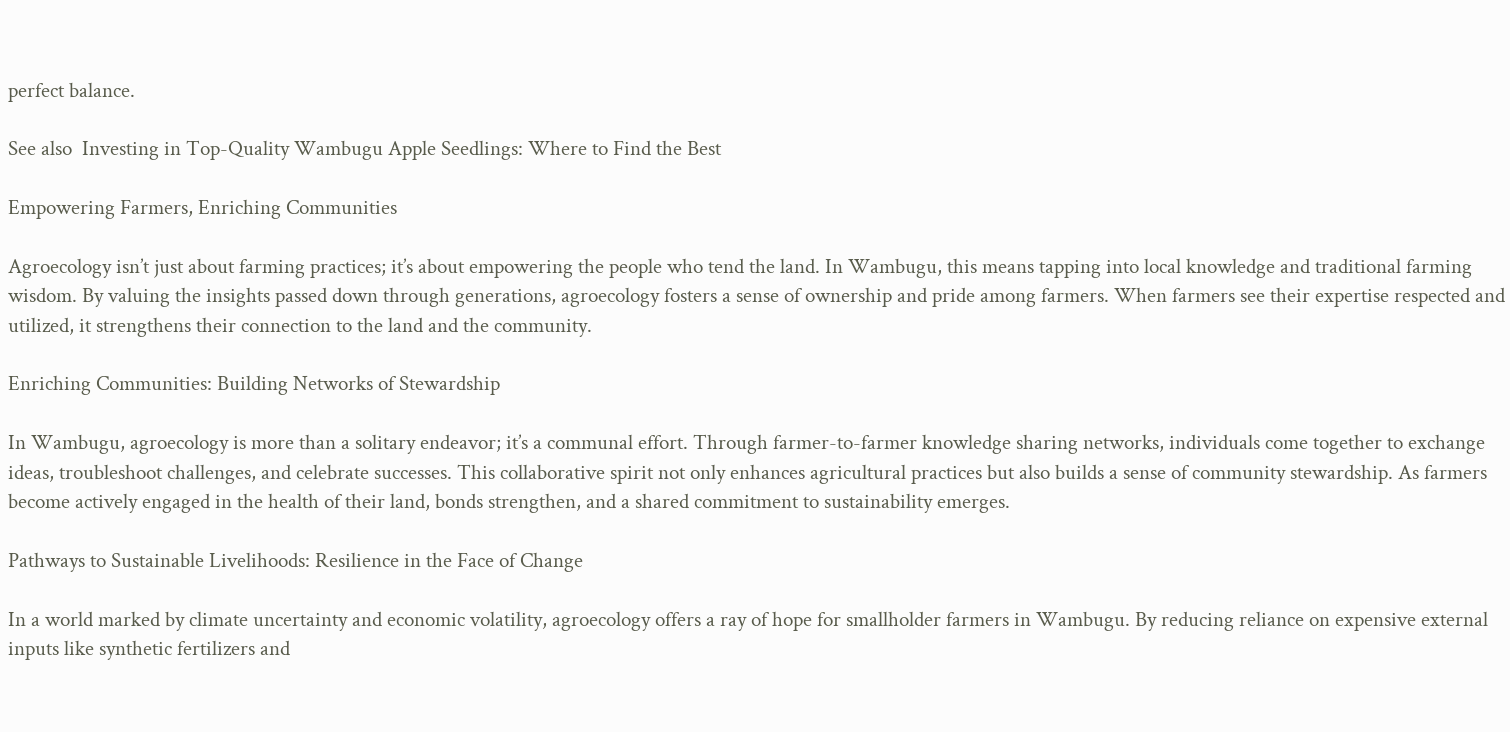perfect balance.

See also  Investing in Top-Quality Wambugu Apple Seedlings: Where to Find the Best

Empowering Farmers, Enriching Communities

Agroecology isn’t just about farming practices; it’s about empowering the people who tend the land. In Wambugu, this means tapping into local knowledge and traditional farming wisdom. By valuing the insights passed down through generations, agroecology fosters a sense of ownership and pride among farmers. When farmers see their expertise respected and utilized, it strengthens their connection to the land and the community.

Enriching Communities: Building Networks of Stewardship

In Wambugu, agroecology is more than a solitary endeavor; it’s a communal effort. Through farmer-to-farmer knowledge sharing networks, individuals come together to exchange ideas, troubleshoot challenges, and celebrate successes. This collaborative spirit not only enhances agricultural practices but also builds a sense of community stewardship. As farmers become actively engaged in the health of their land, bonds strengthen, and a shared commitment to sustainability emerges.

Pathways to Sustainable Livelihoods: Resilience in the Face of Change

In a world marked by climate uncertainty and economic volatility, agroecology offers a ray of hope for smallholder farmers in Wambugu. By reducing reliance on expensive external inputs like synthetic fertilizers and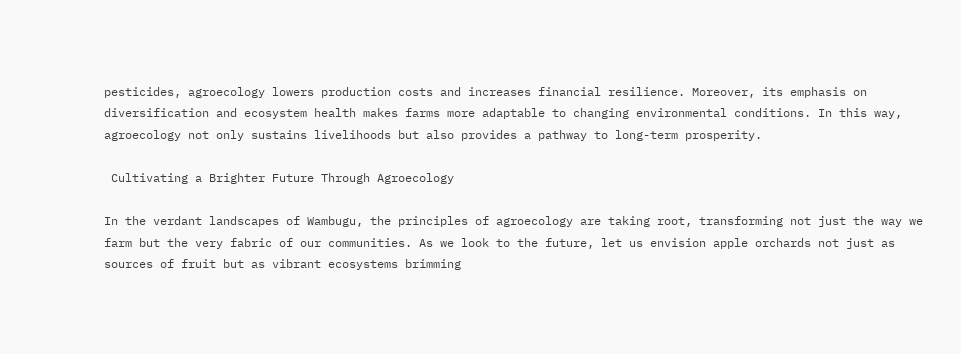pesticides, agroecology lowers production costs and increases financial resilience. Moreover, its emphasis on diversification and ecosystem health makes farms more adaptable to changing environmental conditions. In this way, agroecology not only sustains livelihoods but also provides a pathway to long-term prosperity.

 Cultivating a Brighter Future Through Agroecology

In the verdant landscapes of Wambugu, the principles of agroecology are taking root, transforming not just the way we farm but the very fabric of our communities. As we look to the future, let us envision apple orchards not just as sources of fruit but as vibrant ecosystems brimming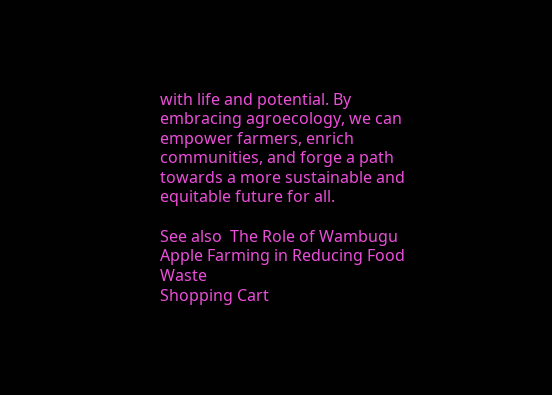with life and potential. By embracing agroecology, we can empower farmers, enrich communities, and forge a path towards a more sustainable and equitable future for all.

See also  The Role of Wambugu Apple Farming in Reducing Food Waste
Shopping Cart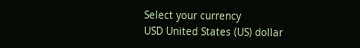Select your currency
USD United States (US) dollar